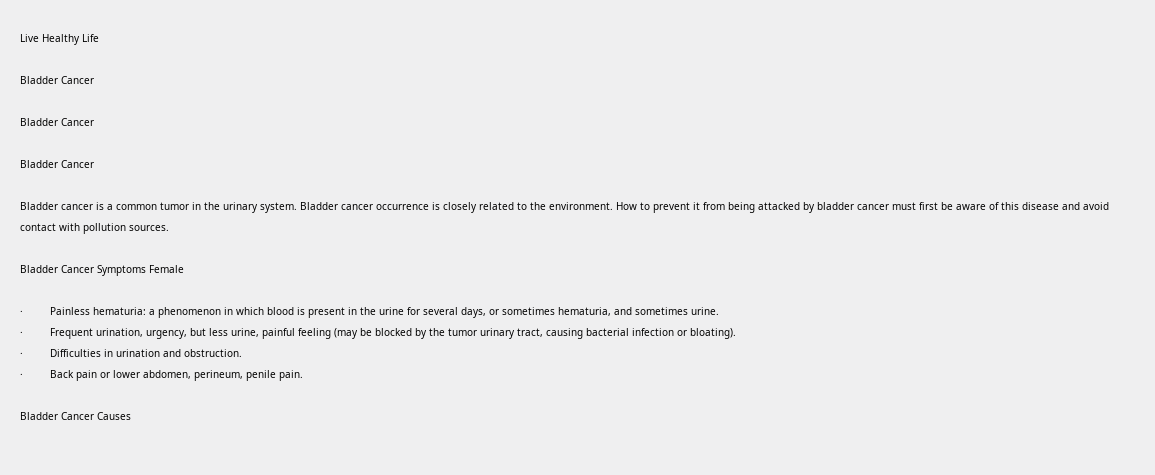Live Healthy Life

Bladder Cancer

Bladder Cancer

Bladder Cancer

Bladder cancer is a common tumor in the urinary system. Bladder cancer occurrence is closely related to the environment. How to prevent it from being attacked by bladder cancer must first be aware of this disease and avoid contact with pollution sources.

Bladder Cancer Symptoms Female

·         Painless hematuria: a phenomenon in which blood is present in the urine for several days, or sometimes hematuria, and sometimes urine.
·         Frequent urination, urgency, but less urine, painful feeling (may be blocked by the tumor urinary tract, causing bacterial infection or bloating).
·         Difficulties in urination and obstruction.
·         Back pain or lower abdomen, perineum, penile pain.

Bladder Cancer Causes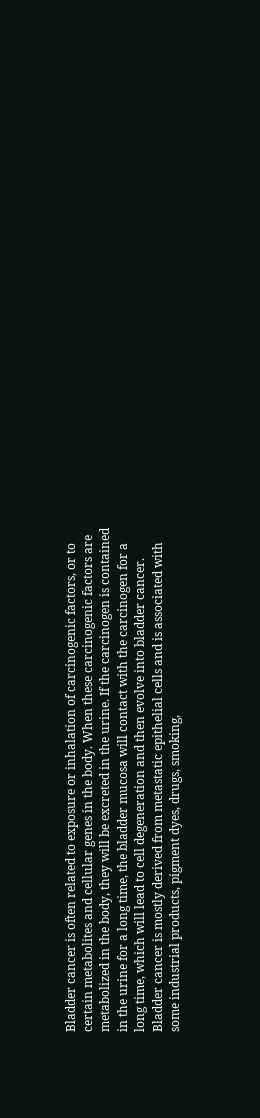Bladder cancer is often related to exposure or inhalation of carcinogenic factors, or to certain metabolites and cellular genes in the body. When these carcinogenic factors are metabolized in the body, they will be excreted in the urine. If the carcinogen is contained in the urine for a long time, the bladder mucosa will contact with the carcinogen for a long time, which will lead to cell degeneration and then evolve into bladder cancer.
Bladder cancer is mostly derived from metastatic epithelial cells and is associated with some industrial products, pigment dyes, drugs, smoking,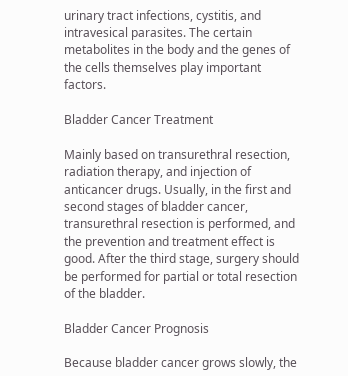urinary tract infections, cystitis, and intravesical parasites. The certain metabolites in the body and the genes of the cells themselves play important factors.

Bladder Cancer Treatment

Mainly based on transurethral resection, radiation therapy, and injection of anticancer drugs. Usually, in the first and second stages of bladder cancer, transurethral resection is performed, and the prevention and treatment effect is good. After the third stage, surgery should be performed for partial or total resection of the bladder.

Bladder Cancer Prognosis

Because bladder cancer grows slowly, the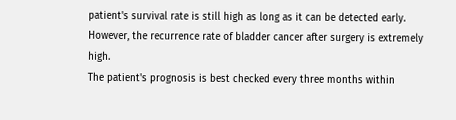patient's survival rate is still high as long as it can be detected early. However, the recurrence rate of bladder cancer after surgery is extremely high.
The patient's prognosis is best checked every three months within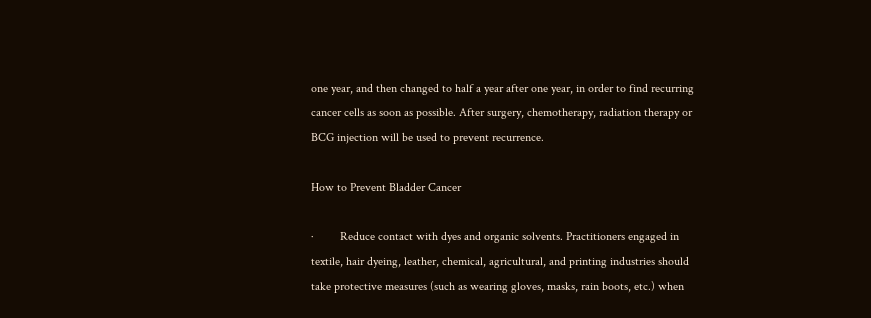one year, and then changed to half a year after one year, in order to find recurring cancer cells as soon as possible. After surgery, chemotherapy, radiation therapy or BCG injection will be used to prevent recurrence.

How to Prevent Bladder Cancer

·         Reduce contact with dyes and organic solvents. Practitioners engaged in textile, hair dyeing, leather, chemical, agricultural, and printing industries should take protective measures (such as wearing gloves, masks, rain boots, etc.) when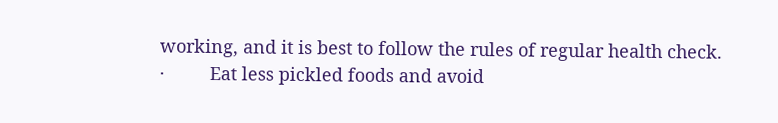working, and it is best to follow the rules of regular health check.
·         Eat less pickled foods and avoid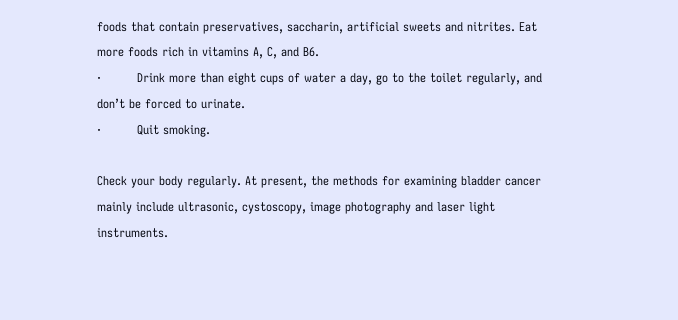foods that contain preservatives, saccharin, artificial sweets and nitrites. Eat more foods rich in vitamins A, C, and B6.
·         Drink more than eight cups of water a day, go to the toilet regularly, and don’t be forced to urinate.
·         Quit smoking.

Check your body regularly. At present, the methods for examining bladder cancer mainly include ultrasonic, cystoscopy, image photography and laser light instruments.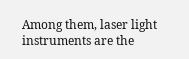Among them, laser light instruments are the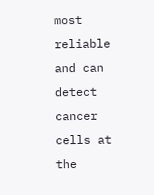most reliable and can detect cancer cells at the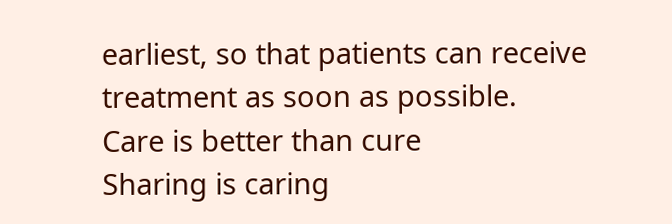earliest, so that patients can receive treatment as soon as possible.
Care is better than cure
Sharing is caring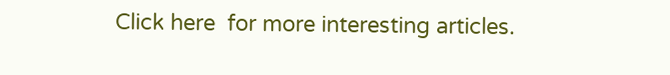Click here  for more interesting articles.